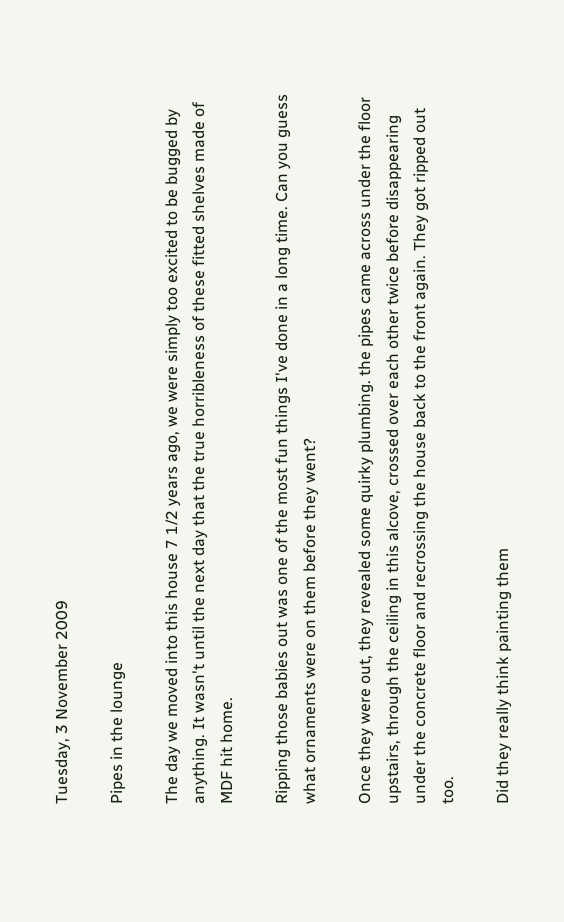Tuesday, 3 November 2009

Pipes in the lounge

The day we moved into this house 7 1/2 years ago, we were simply too excited to be bugged by anything. It wasn't until the next day that the true horribleness of these fitted shelves made of MDF hit home.

Ripping those babies out was one of the most fun things I've done in a long time. Can you guess what ornaments were on them before they went?

Once they were out, they revealed some quirky plumbing. the pipes came across under the floor upstairs, through the ceiling in this alcove, crossed over each other twice before disappearing under the concrete floor and recrossing the house back to the front again. They got ripped out too.

Did they really think painting them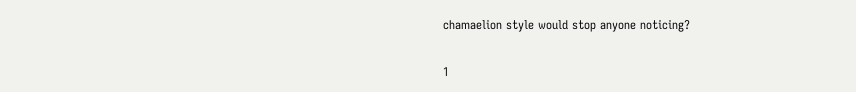chamaelion style would stop anyone noticing?

1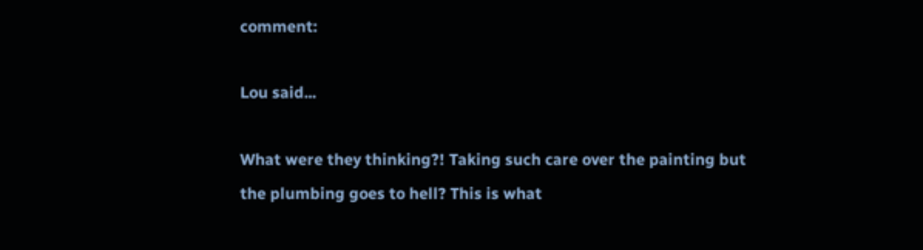comment:

Lou said...

What were they thinking?! Taking such care over the painting but the plumbing goes to hell? This is what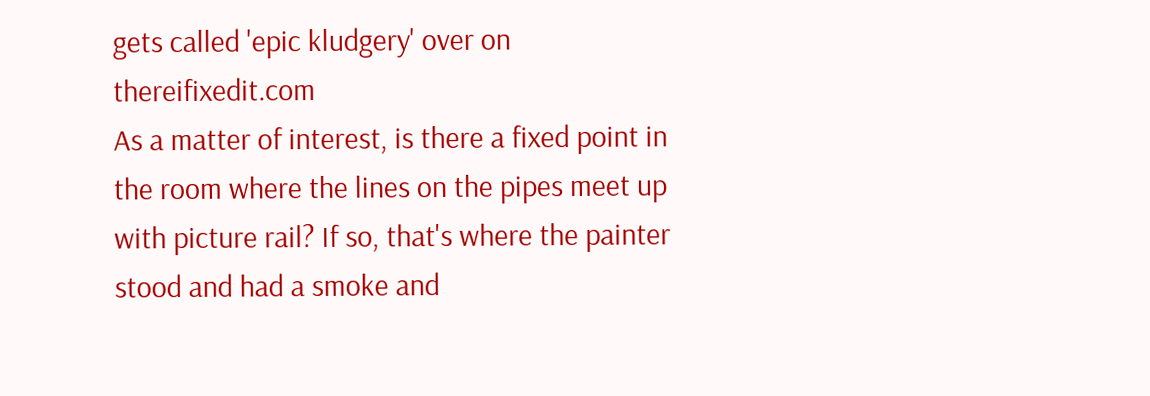gets called 'epic kludgery' over on thereifixedit.com
As a matter of interest, is there a fixed point in the room where the lines on the pipes meet up with picture rail? If so, that's where the painter stood and had a smoke and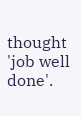thought 'job well done'.